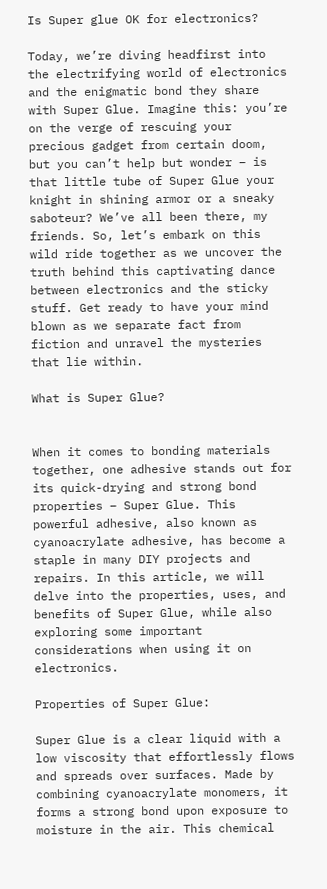Is Super glue OK for electronics?

Today, we’re diving headfirst into the electrifying world of electronics and the enigmatic bond they share with Super Glue. Imagine this: you’re on the verge of rescuing your precious gadget from certain doom, but you can’t help but wonder – is that little tube of Super Glue your knight in shining armor or a sneaky saboteur? We’ve all been there, my friends. So, let’s embark on this wild ride together as we uncover the truth behind this captivating dance between electronics and the sticky stuff. Get ready to have your mind blown as we separate fact from fiction and unravel the mysteries that lie within.

What is Super Glue?


When it comes to bonding materials together, one adhesive stands out for its quick-drying and strong bond properties – Super Glue. This powerful adhesive, also known as cyanoacrylate adhesive, has become a staple in many DIY projects and repairs. In this article, we will delve into the properties, uses, and benefits of Super Glue, while also exploring some important considerations when using it on electronics.

Properties of Super Glue:

Super Glue is a clear liquid with a low viscosity that effortlessly flows and spreads over surfaces. Made by combining cyanoacrylate monomers, it forms a strong bond upon exposure to moisture in the air. This chemical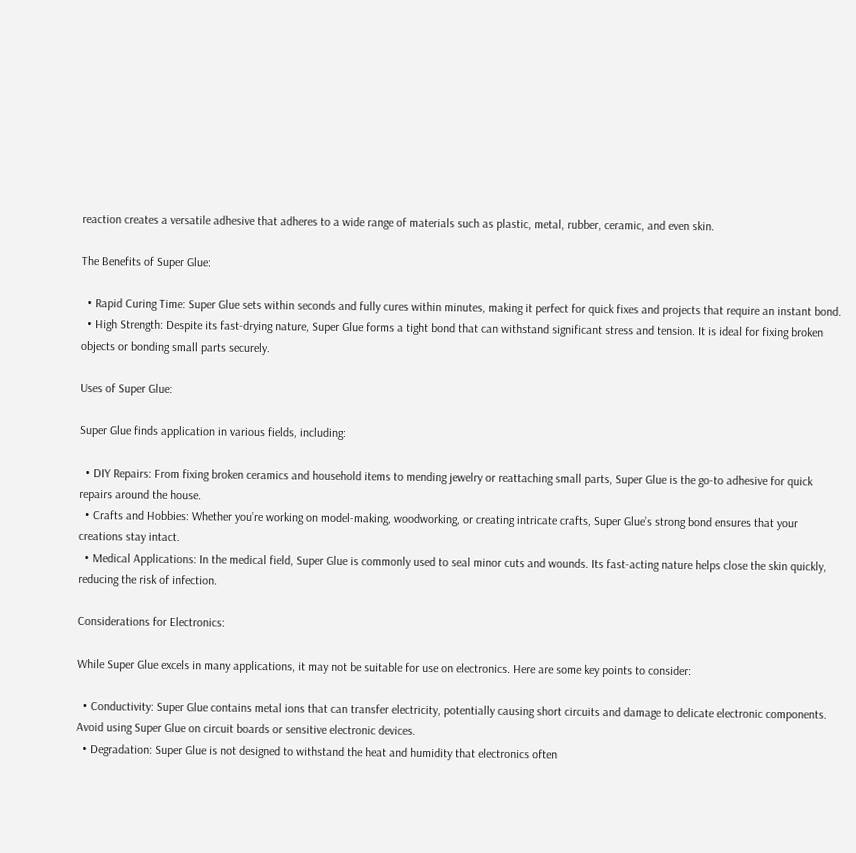reaction creates a versatile adhesive that adheres to a wide range of materials such as plastic, metal, rubber, ceramic, and even skin.

The Benefits of Super Glue:

  • Rapid Curing Time: Super Glue sets within seconds and fully cures within minutes, making it perfect for quick fixes and projects that require an instant bond.
  • High Strength: Despite its fast-drying nature, Super Glue forms a tight bond that can withstand significant stress and tension. It is ideal for fixing broken objects or bonding small parts securely.

Uses of Super Glue:

Super Glue finds application in various fields, including:

  • DIY Repairs: From fixing broken ceramics and household items to mending jewelry or reattaching small parts, Super Glue is the go-to adhesive for quick repairs around the house.
  • Crafts and Hobbies: Whether you’re working on model-making, woodworking, or creating intricate crafts, Super Glue’s strong bond ensures that your creations stay intact.
  • Medical Applications: In the medical field, Super Glue is commonly used to seal minor cuts and wounds. Its fast-acting nature helps close the skin quickly, reducing the risk of infection.

Considerations for Electronics:

While Super Glue excels in many applications, it may not be suitable for use on electronics. Here are some key points to consider:

  • Conductivity: Super Glue contains metal ions that can transfer electricity, potentially causing short circuits and damage to delicate electronic components. Avoid using Super Glue on circuit boards or sensitive electronic devices.
  • Degradation: Super Glue is not designed to withstand the heat and humidity that electronics often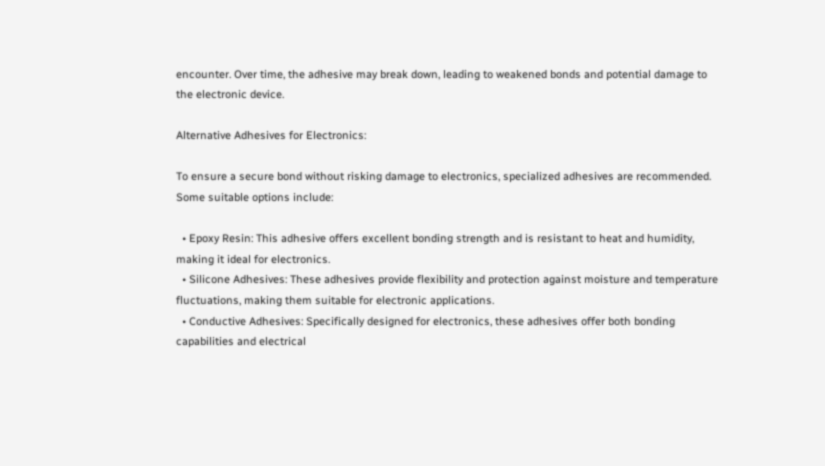encounter. Over time, the adhesive may break down, leading to weakened bonds and potential damage to the electronic device.

Alternative Adhesives for Electronics:

To ensure a secure bond without risking damage to electronics, specialized adhesives are recommended. Some suitable options include:

  • Epoxy Resin: This adhesive offers excellent bonding strength and is resistant to heat and humidity, making it ideal for electronics.
  • Silicone Adhesives: These adhesives provide flexibility and protection against moisture and temperature fluctuations, making them suitable for electronic applications.
  • Conductive Adhesives: Specifically designed for electronics, these adhesives offer both bonding capabilities and electrical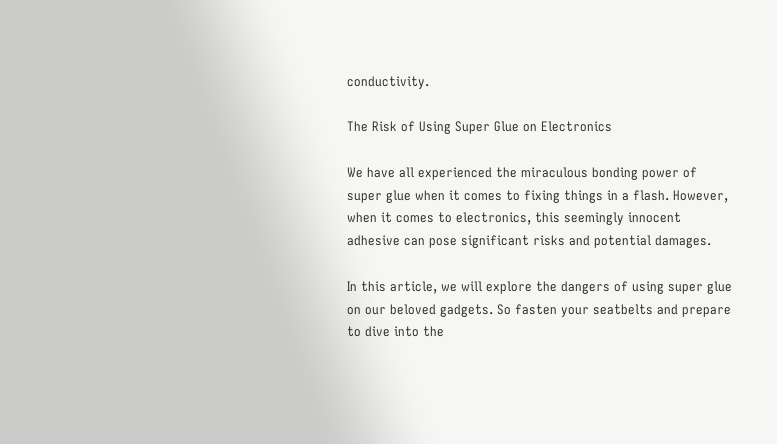conductivity.

The Risk of Using Super Glue on Electronics

We have all experienced the miraculous bonding power of super glue when it comes to fixing things in a flash. However, when it comes to electronics, this seemingly innocent adhesive can pose significant risks and potential damages.

In this article, we will explore the dangers of using super glue on our beloved gadgets. So fasten your seatbelts and prepare to dive into the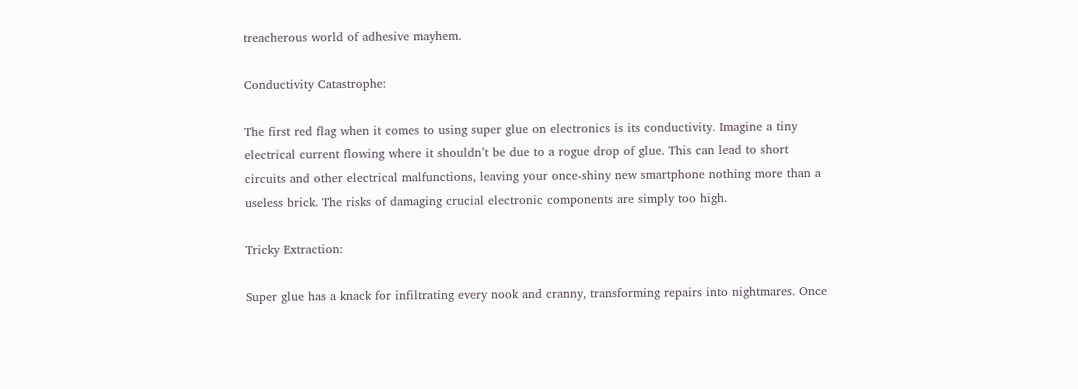treacherous world of adhesive mayhem.

Conductivity Catastrophe:

The first red flag when it comes to using super glue on electronics is its conductivity. Imagine a tiny electrical current flowing where it shouldn’t be due to a rogue drop of glue. This can lead to short circuits and other electrical malfunctions, leaving your once-shiny new smartphone nothing more than a useless brick. The risks of damaging crucial electronic components are simply too high.

Tricky Extraction:

Super glue has a knack for infiltrating every nook and cranny, transforming repairs into nightmares. Once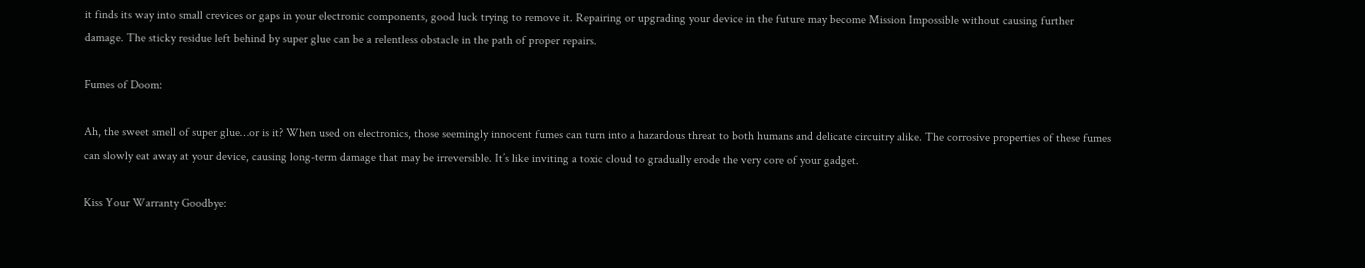it finds its way into small crevices or gaps in your electronic components, good luck trying to remove it. Repairing or upgrading your device in the future may become Mission Impossible without causing further damage. The sticky residue left behind by super glue can be a relentless obstacle in the path of proper repairs.

Fumes of Doom:

Ah, the sweet smell of super glue…or is it? When used on electronics, those seemingly innocent fumes can turn into a hazardous threat to both humans and delicate circuitry alike. The corrosive properties of these fumes can slowly eat away at your device, causing long-term damage that may be irreversible. It’s like inviting a toxic cloud to gradually erode the very core of your gadget.

Kiss Your Warranty Goodbye: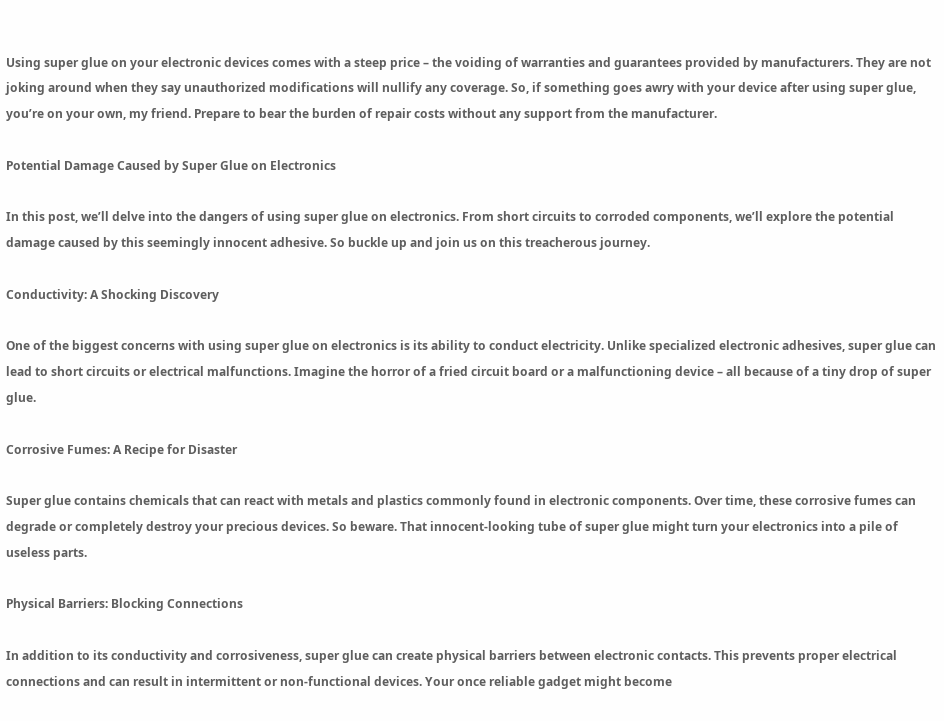Using super glue on your electronic devices comes with a steep price – the voiding of warranties and guarantees provided by manufacturers. They are not joking around when they say unauthorized modifications will nullify any coverage. So, if something goes awry with your device after using super glue, you’re on your own, my friend. Prepare to bear the burden of repair costs without any support from the manufacturer.

Potential Damage Caused by Super Glue on Electronics

In this post, we’ll delve into the dangers of using super glue on electronics. From short circuits to corroded components, we’ll explore the potential damage caused by this seemingly innocent adhesive. So buckle up and join us on this treacherous journey.

Conductivity: A Shocking Discovery

One of the biggest concerns with using super glue on electronics is its ability to conduct electricity. Unlike specialized electronic adhesives, super glue can lead to short circuits or electrical malfunctions. Imagine the horror of a fried circuit board or a malfunctioning device – all because of a tiny drop of super glue.

Corrosive Fumes: A Recipe for Disaster

Super glue contains chemicals that can react with metals and plastics commonly found in electronic components. Over time, these corrosive fumes can degrade or completely destroy your precious devices. So beware. That innocent-looking tube of super glue might turn your electronics into a pile of useless parts.

Physical Barriers: Blocking Connections

In addition to its conductivity and corrosiveness, super glue can create physical barriers between electronic contacts. This prevents proper electrical connections and can result in intermittent or non-functional devices. Your once reliable gadget might become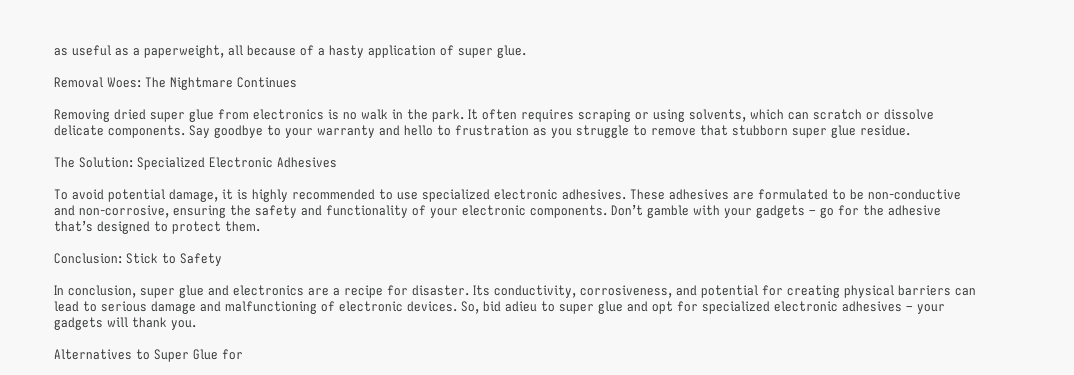as useful as a paperweight, all because of a hasty application of super glue.

Removal Woes: The Nightmare Continues

Removing dried super glue from electronics is no walk in the park. It often requires scraping or using solvents, which can scratch or dissolve delicate components. Say goodbye to your warranty and hello to frustration as you struggle to remove that stubborn super glue residue.

The Solution: Specialized Electronic Adhesives

To avoid potential damage, it is highly recommended to use specialized electronic adhesives. These adhesives are formulated to be non-conductive and non-corrosive, ensuring the safety and functionality of your electronic components. Don’t gamble with your gadgets – go for the adhesive that’s designed to protect them.

Conclusion: Stick to Safety

In conclusion, super glue and electronics are a recipe for disaster. Its conductivity, corrosiveness, and potential for creating physical barriers can lead to serious damage and malfunctioning of electronic devices. So, bid adieu to super glue and opt for specialized electronic adhesives – your gadgets will thank you.

Alternatives to Super Glue for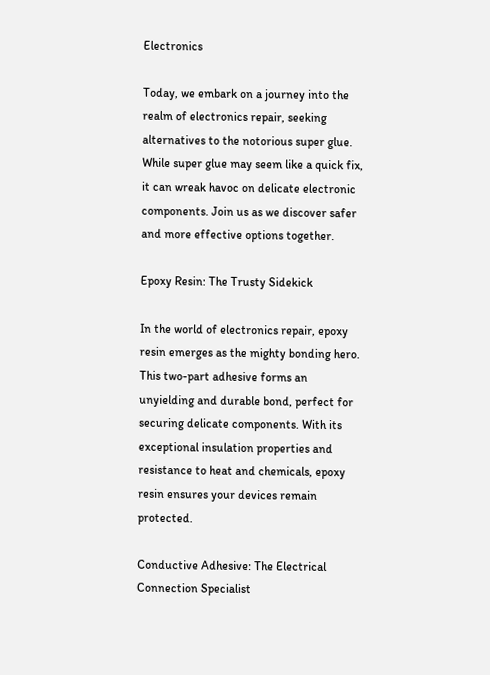Electronics

Today, we embark on a journey into the realm of electronics repair, seeking alternatives to the notorious super glue. While super glue may seem like a quick fix, it can wreak havoc on delicate electronic components. Join us as we discover safer and more effective options together.

Epoxy Resin: The Trusty Sidekick

In the world of electronics repair, epoxy resin emerges as the mighty bonding hero. This two-part adhesive forms an unyielding and durable bond, perfect for securing delicate components. With its exceptional insulation properties and resistance to heat and chemicals, epoxy resin ensures your devices remain protected.

Conductive Adhesive: The Electrical Connection Specialist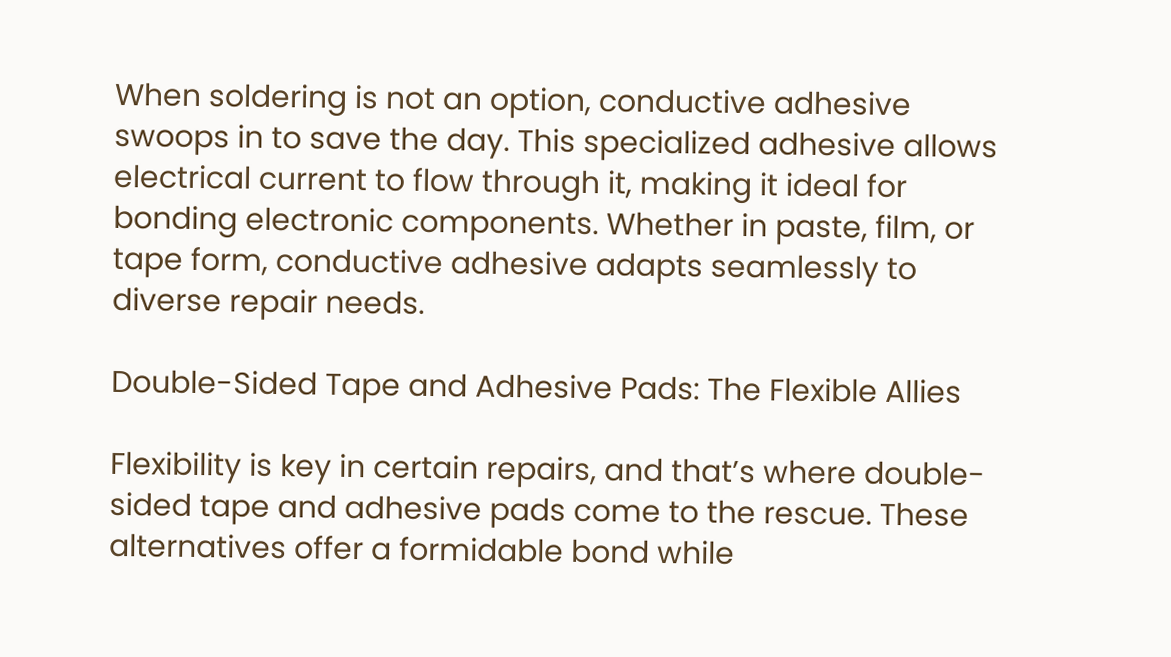When soldering is not an option, conductive adhesive swoops in to save the day. This specialized adhesive allows electrical current to flow through it, making it ideal for bonding electronic components. Whether in paste, film, or tape form, conductive adhesive adapts seamlessly to diverse repair needs.

Double-Sided Tape and Adhesive Pads: The Flexible Allies

Flexibility is key in certain repairs, and that’s where double-sided tape and adhesive pads come to the rescue. These alternatives offer a formidable bond while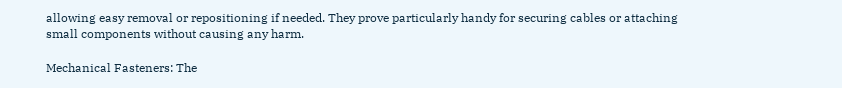allowing easy removal or repositioning if needed. They prove particularly handy for securing cables or attaching small components without causing any harm.

Mechanical Fasteners: The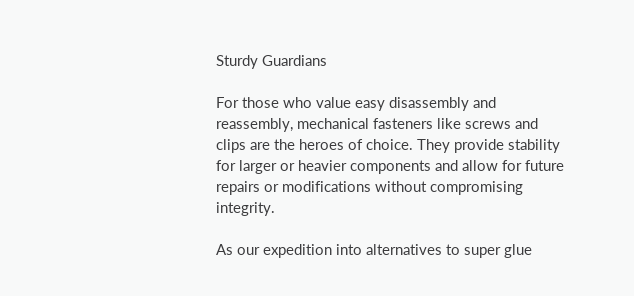Sturdy Guardians

For those who value easy disassembly and reassembly, mechanical fasteners like screws and clips are the heroes of choice. They provide stability for larger or heavier components and allow for future repairs or modifications without compromising integrity.

As our expedition into alternatives to super glue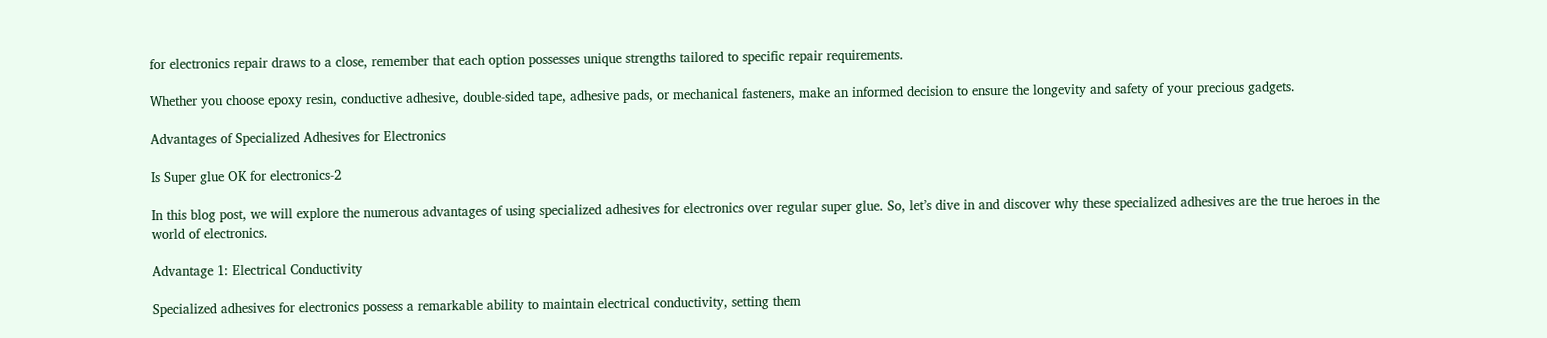for electronics repair draws to a close, remember that each option possesses unique strengths tailored to specific repair requirements.

Whether you choose epoxy resin, conductive adhesive, double-sided tape, adhesive pads, or mechanical fasteners, make an informed decision to ensure the longevity and safety of your precious gadgets.

Advantages of Specialized Adhesives for Electronics

Is Super glue OK for electronics-2

In this blog post, we will explore the numerous advantages of using specialized adhesives for electronics over regular super glue. So, let’s dive in and discover why these specialized adhesives are the true heroes in the world of electronics.

Advantage 1: Electrical Conductivity

Specialized adhesives for electronics possess a remarkable ability to maintain electrical conductivity, setting them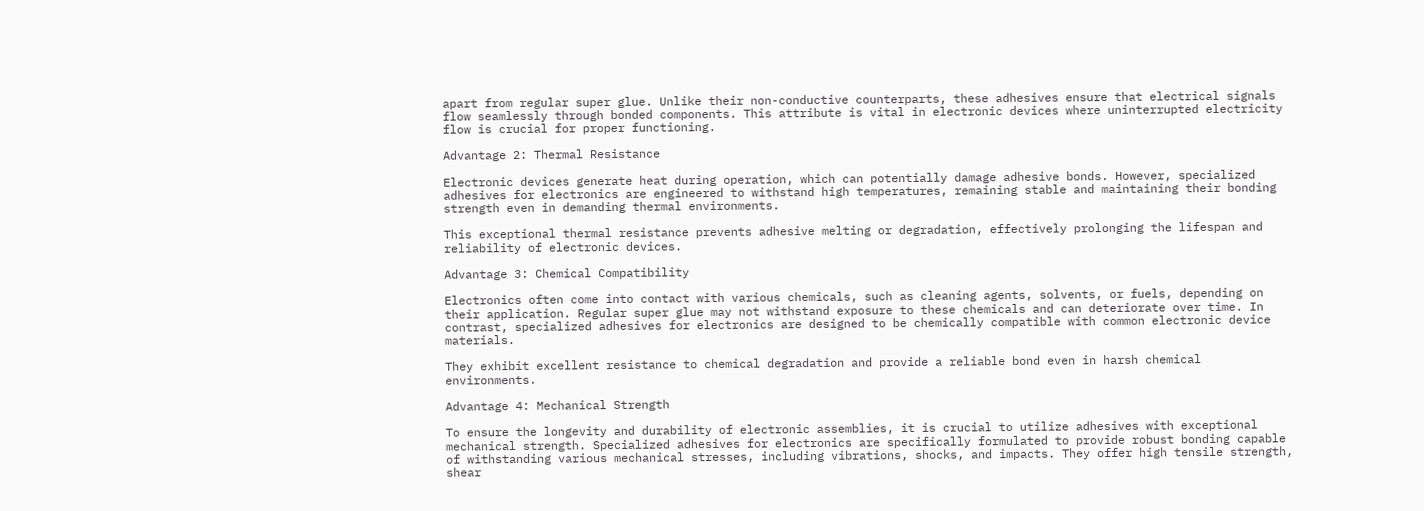apart from regular super glue. Unlike their non-conductive counterparts, these adhesives ensure that electrical signals flow seamlessly through bonded components. This attribute is vital in electronic devices where uninterrupted electricity flow is crucial for proper functioning.

Advantage 2: Thermal Resistance

Electronic devices generate heat during operation, which can potentially damage adhesive bonds. However, specialized adhesives for electronics are engineered to withstand high temperatures, remaining stable and maintaining their bonding strength even in demanding thermal environments.

This exceptional thermal resistance prevents adhesive melting or degradation, effectively prolonging the lifespan and reliability of electronic devices.

Advantage 3: Chemical Compatibility

Electronics often come into contact with various chemicals, such as cleaning agents, solvents, or fuels, depending on their application. Regular super glue may not withstand exposure to these chemicals and can deteriorate over time. In contrast, specialized adhesives for electronics are designed to be chemically compatible with common electronic device materials.

They exhibit excellent resistance to chemical degradation and provide a reliable bond even in harsh chemical environments.

Advantage 4: Mechanical Strength

To ensure the longevity and durability of electronic assemblies, it is crucial to utilize adhesives with exceptional mechanical strength. Specialized adhesives for electronics are specifically formulated to provide robust bonding capable of withstanding various mechanical stresses, including vibrations, shocks, and impacts. They offer high tensile strength, shear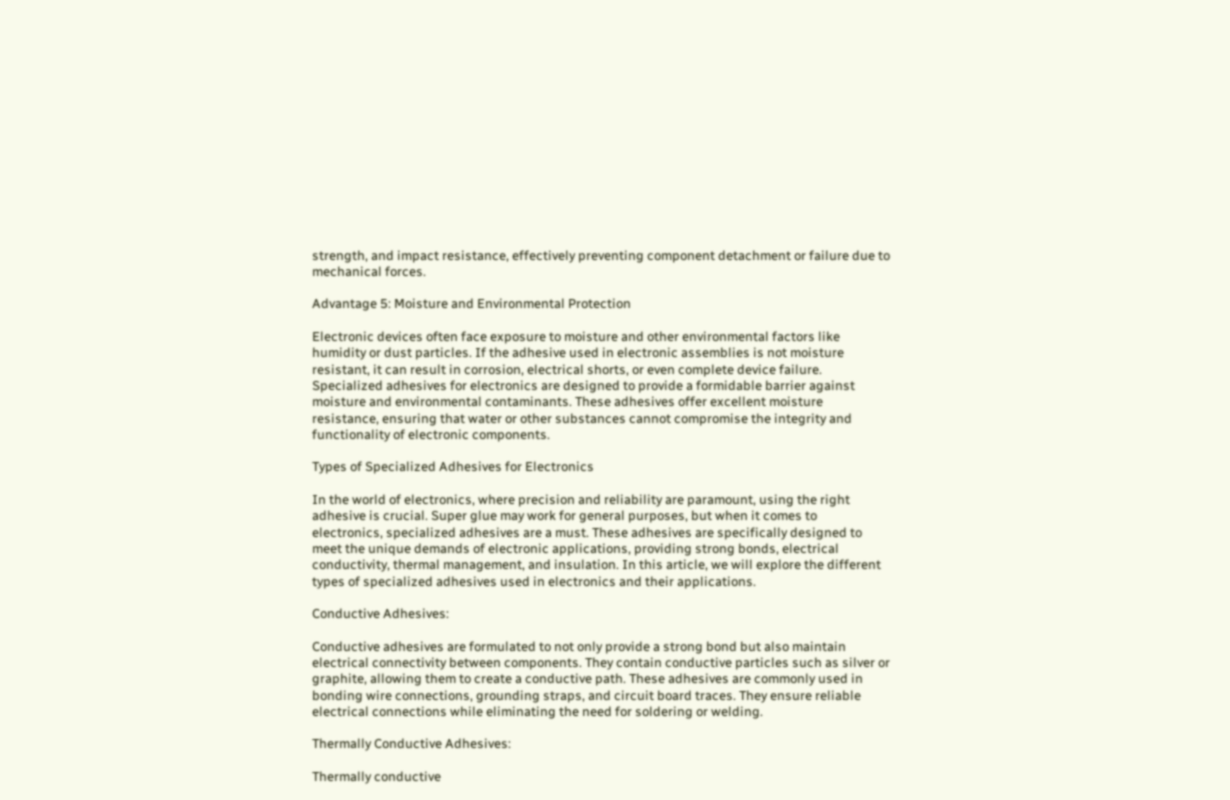strength, and impact resistance, effectively preventing component detachment or failure due to mechanical forces.

Advantage 5: Moisture and Environmental Protection

Electronic devices often face exposure to moisture and other environmental factors like humidity or dust particles. If the adhesive used in electronic assemblies is not moisture resistant, it can result in corrosion, electrical shorts, or even complete device failure. Specialized adhesives for electronics are designed to provide a formidable barrier against moisture and environmental contaminants. These adhesives offer excellent moisture resistance, ensuring that water or other substances cannot compromise the integrity and functionality of electronic components.

Types of Specialized Adhesives for Electronics

In the world of electronics, where precision and reliability are paramount, using the right adhesive is crucial. Super glue may work for general purposes, but when it comes to electronics, specialized adhesives are a must. These adhesives are specifically designed to meet the unique demands of electronic applications, providing strong bonds, electrical conductivity, thermal management, and insulation. In this article, we will explore the different types of specialized adhesives used in electronics and their applications.

Conductive Adhesives:

Conductive adhesives are formulated to not only provide a strong bond but also maintain electrical connectivity between components. They contain conductive particles such as silver or graphite, allowing them to create a conductive path. These adhesives are commonly used in bonding wire connections, grounding straps, and circuit board traces. They ensure reliable electrical connections while eliminating the need for soldering or welding.

Thermally Conductive Adhesives:

Thermally conductive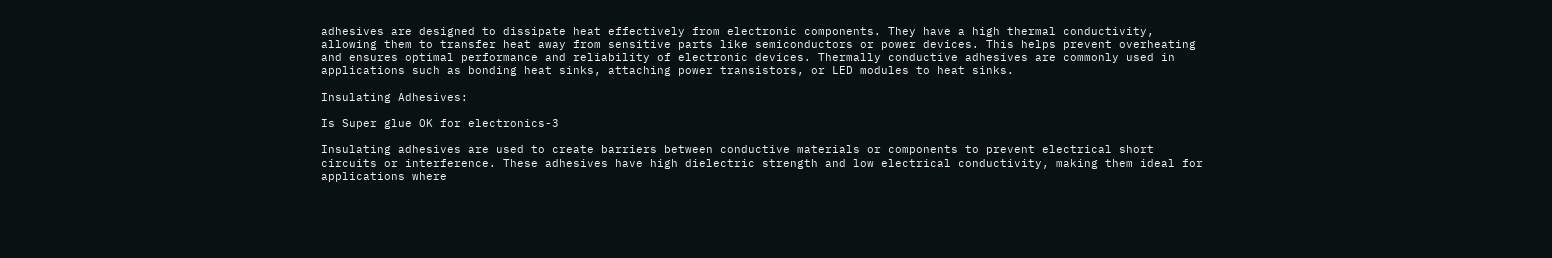adhesives are designed to dissipate heat effectively from electronic components. They have a high thermal conductivity, allowing them to transfer heat away from sensitive parts like semiconductors or power devices. This helps prevent overheating and ensures optimal performance and reliability of electronic devices. Thermally conductive adhesives are commonly used in applications such as bonding heat sinks, attaching power transistors, or LED modules to heat sinks.

Insulating Adhesives:

Is Super glue OK for electronics-3

Insulating adhesives are used to create barriers between conductive materials or components to prevent electrical short circuits or interference. These adhesives have high dielectric strength and low electrical conductivity, making them ideal for applications where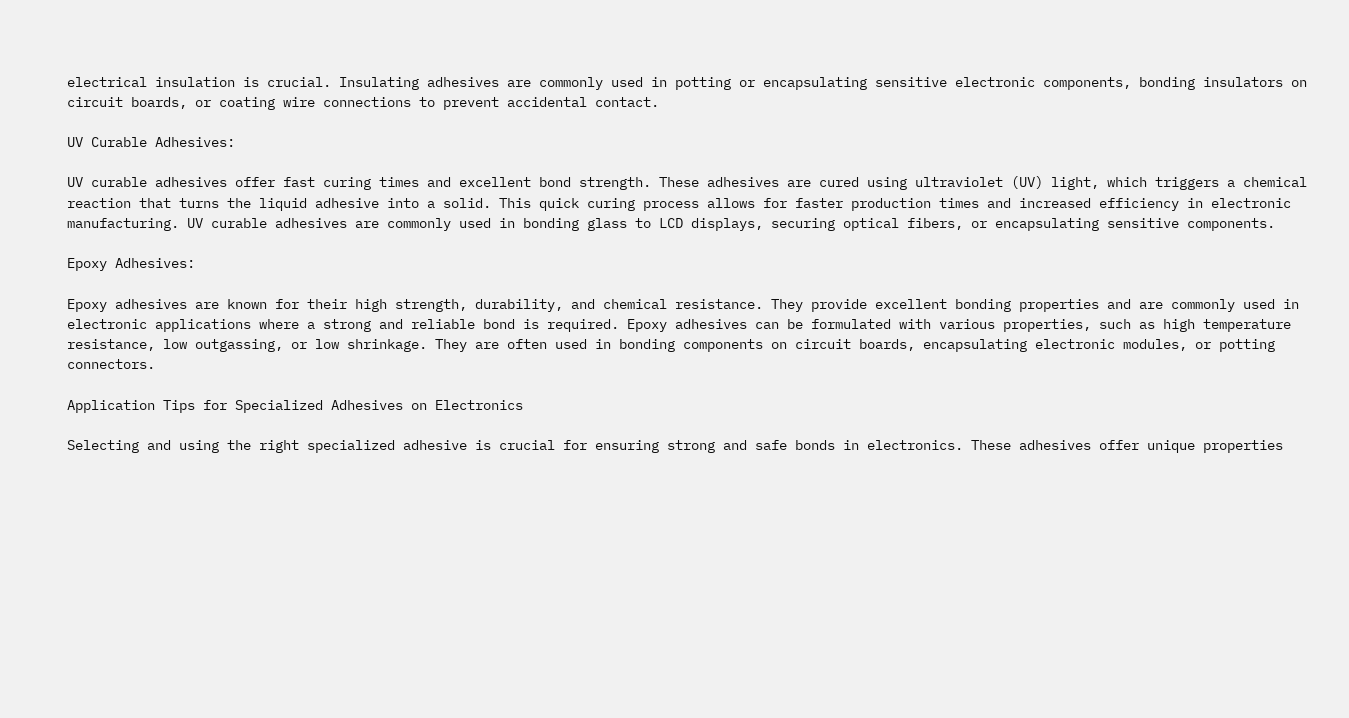electrical insulation is crucial. Insulating adhesives are commonly used in potting or encapsulating sensitive electronic components, bonding insulators on circuit boards, or coating wire connections to prevent accidental contact.

UV Curable Adhesives:

UV curable adhesives offer fast curing times and excellent bond strength. These adhesives are cured using ultraviolet (UV) light, which triggers a chemical reaction that turns the liquid adhesive into a solid. This quick curing process allows for faster production times and increased efficiency in electronic manufacturing. UV curable adhesives are commonly used in bonding glass to LCD displays, securing optical fibers, or encapsulating sensitive components.

Epoxy Adhesives:

Epoxy adhesives are known for their high strength, durability, and chemical resistance. They provide excellent bonding properties and are commonly used in electronic applications where a strong and reliable bond is required. Epoxy adhesives can be formulated with various properties, such as high temperature resistance, low outgassing, or low shrinkage. They are often used in bonding components on circuit boards, encapsulating electronic modules, or potting connectors.

Application Tips for Specialized Adhesives on Electronics

Selecting and using the right specialized adhesive is crucial for ensuring strong and safe bonds in electronics. These adhesives offer unique properties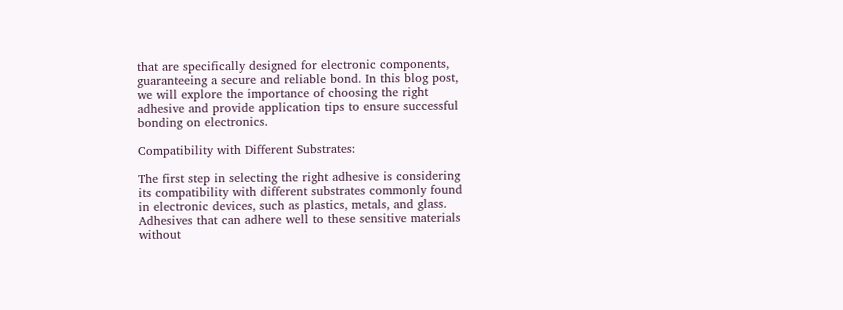that are specifically designed for electronic components, guaranteeing a secure and reliable bond. In this blog post, we will explore the importance of choosing the right adhesive and provide application tips to ensure successful bonding on electronics.

Compatibility with Different Substrates:

The first step in selecting the right adhesive is considering its compatibility with different substrates commonly found in electronic devices, such as plastics, metals, and glass. Adhesives that can adhere well to these sensitive materials without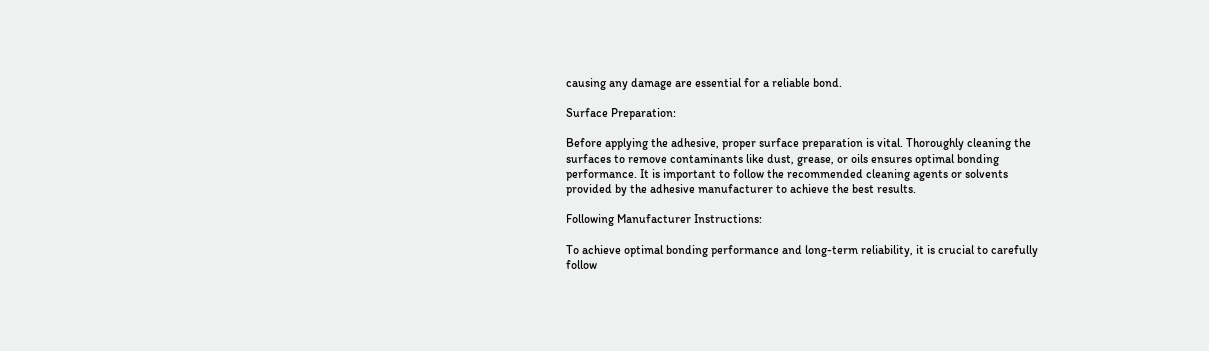causing any damage are essential for a reliable bond.

Surface Preparation:

Before applying the adhesive, proper surface preparation is vital. Thoroughly cleaning the surfaces to remove contaminants like dust, grease, or oils ensures optimal bonding performance. It is important to follow the recommended cleaning agents or solvents provided by the adhesive manufacturer to achieve the best results.

Following Manufacturer Instructions:

To achieve optimal bonding performance and long-term reliability, it is crucial to carefully follow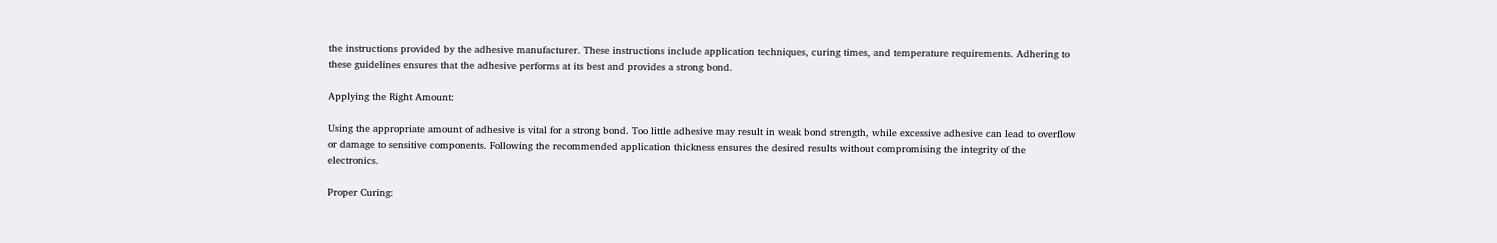the instructions provided by the adhesive manufacturer. These instructions include application techniques, curing times, and temperature requirements. Adhering to these guidelines ensures that the adhesive performs at its best and provides a strong bond.

Applying the Right Amount:

Using the appropriate amount of adhesive is vital for a strong bond. Too little adhesive may result in weak bond strength, while excessive adhesive can lead to overflow or damage to sensitive components. Following the recommended application thickness ensures the desired results without compromising the integrity of the electronics.

Proper Curing: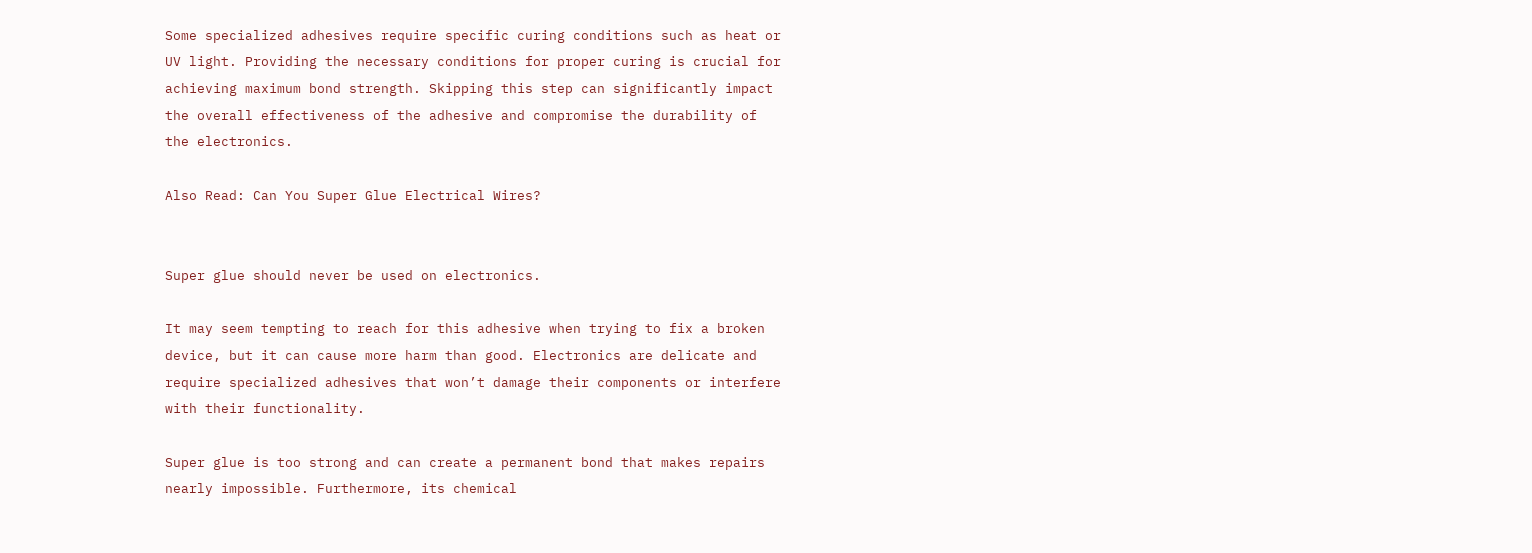Some specialized adhesives require specific curing conditions such as heat or UV light. Providing the necessary conditions for proper curing is crucial for achieving maximum bond strength. Skipping this step can significantly impact the overall effectiveness of the adhesive and compromise the durability of the electronics.

Also Read: Can You Super Glue Electrical Wires?


Super glue should never be used on electronics.

It may seem tempting to reach for this adhesive when trying to fix a broken device, but it can cause more harm than good. Electronics are delicate and require specialized adhesives that won’t damage their components or interfere with their functionality.

Super glue is too strong and can create a permanent bond that makes repairs nearly impossible. Furthermore, its chemical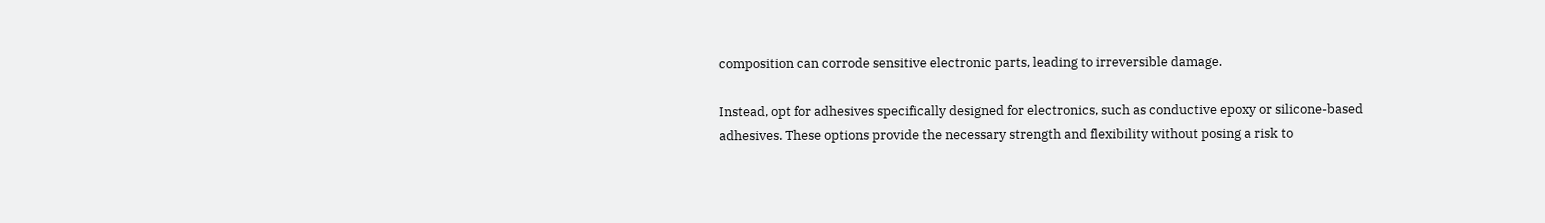composition can corrode sensitive electronic parts, leading to irreversible damage.

Instead, opt for adhesives specifically designed for electronics, such as conductive epoxy or silicone-based adhesives. These options provide the necessary strength and flexibility without posing a risk to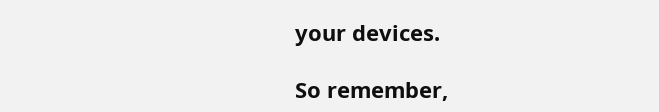your devices.

So remember,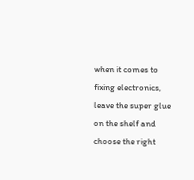when it comes to fixing electronics, leave the super glue on the shelf and choose the right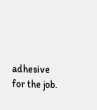adhesive for the job.